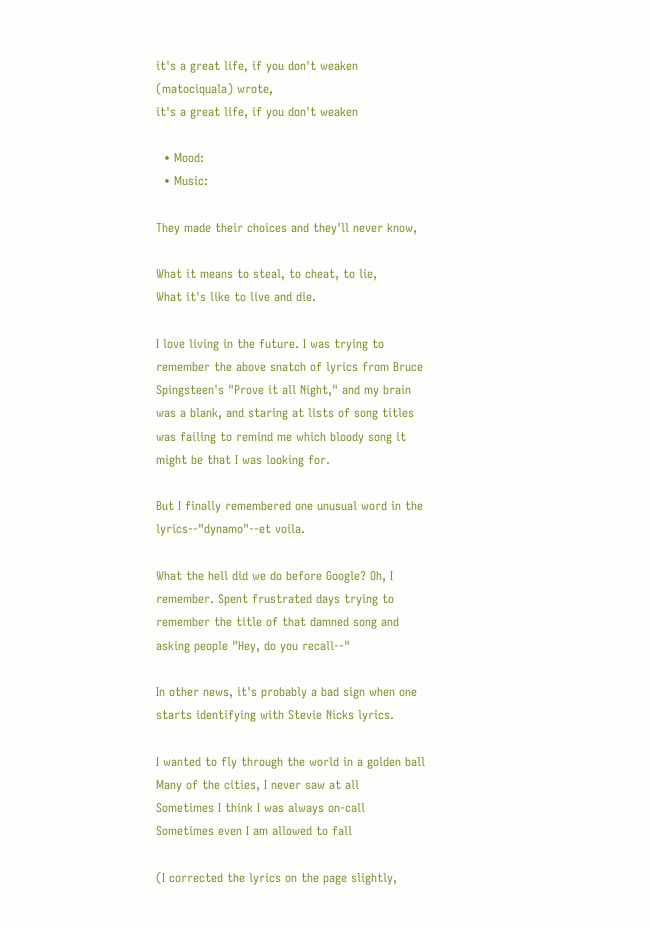it's a great life, if you don't weaken (matociquala) wrote,
it's a great life, if you don't weaken

  • Mood:
  • Music:

They made their choices and they'll never know,

What it means to steal, to cheat, to lie,
What it's like to live and die.

I love living in the future. I was trying to remember the above snatch of lyrics from Bruce Spingsteen's "Prove it all Night," and my brain was a blank, and staring at lists of song titles was failing to remind me which bloody song it might be that I was looking for.

But I finally remembered one unusual word in the lyrics--"dynamo"--et voila.

What the hell did we do before Google? Oh, I remember. Spent frustrated days trying to remember the title of that damned song and asking people "Hey, do you recall--"

In other news, it's probably a bad sign when one starts identifying with Stevie Nicks lyrics.

I wanted to fly through the world in a golden ball
Many of the cities, I never saw at all
Sometimes I think I was always on-call
Sometimes even I am allowed to fall

(I corrected the lyrics on the page slightly,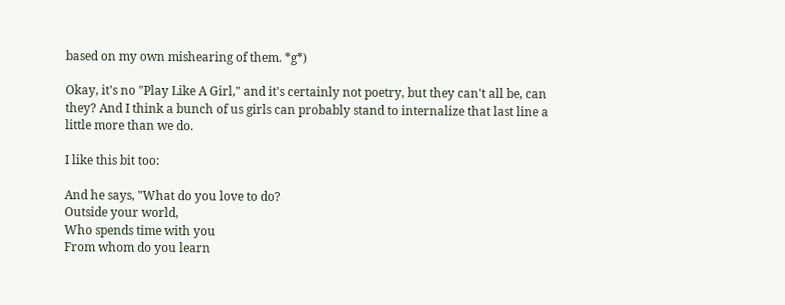based on my own mishearing of them. *g*)

Okay, it's no "Play Like A Girl," and it's certainly not poetry, but they can't all be, can they? And I think a bunch of us girls can probably stand to internalize that last line a little more than we do.

I like this bit too:

And he says, "What do you love to do?
Outside your world,
Who spends time with you
From whom do you learn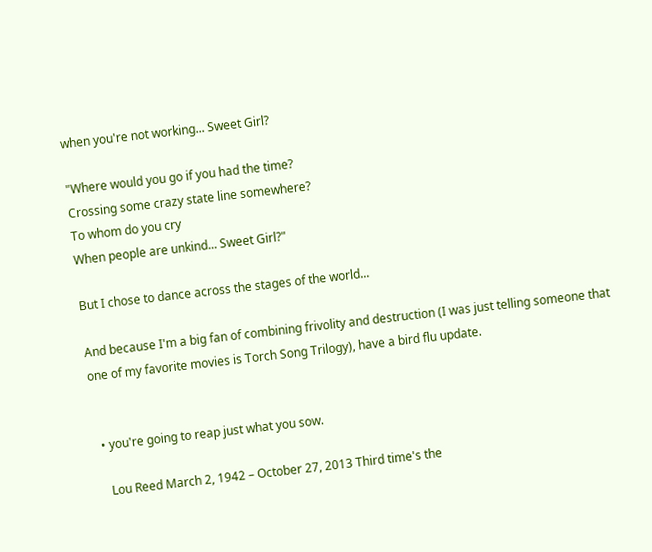when you're not working... Sweet Girl?

"Where would you go if you had the time?
Crossing some crazy state line somewhere?
To whom do you cry
When people are unkind... Sweet Girl?"

But I chose to dance across the stages of the world...

And because I'm a big fan of combining frivolity and destruction (I was just telling someone that one of my favorite movies is Torch Song Trilogy), have a bird flu update.


  • you're going to reap just what you sow.

    Lou Reed March 2, 1942 – October 27, 2013 Third time's the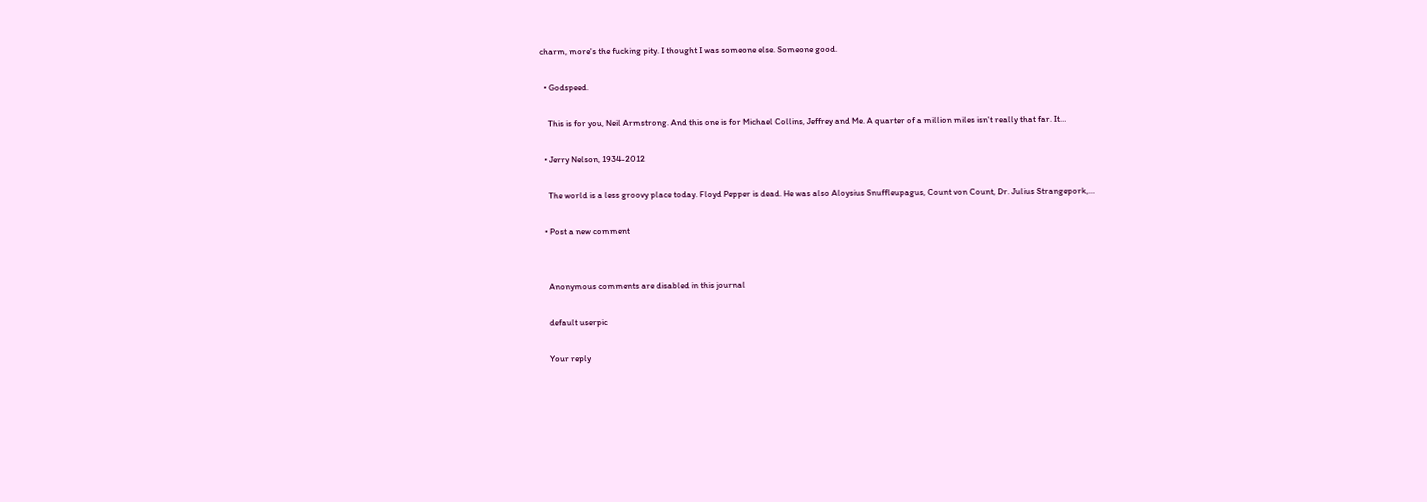charm, more's the fucking pity. I thought I was someone else. Someone good.

  • Godspeed.

    This is for you, Neil Armstrong. And this one is for Michael Collins, Jeffrey and Me. A quarter of a million miles isn't really that far. It…

  • Jerry Nelson, 1934-2012

    The world is a less groovy place today. Floyd Pepper is dead. He was also Aloysius Snuffleupagus, Count von Count, Dr. Julius Strangepork,…

  • Post a new comment


    Anonymous comments are disabled in this journal

    default userpic

    Your reply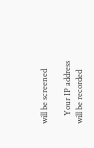will be screened

    Your IP address will be recorded